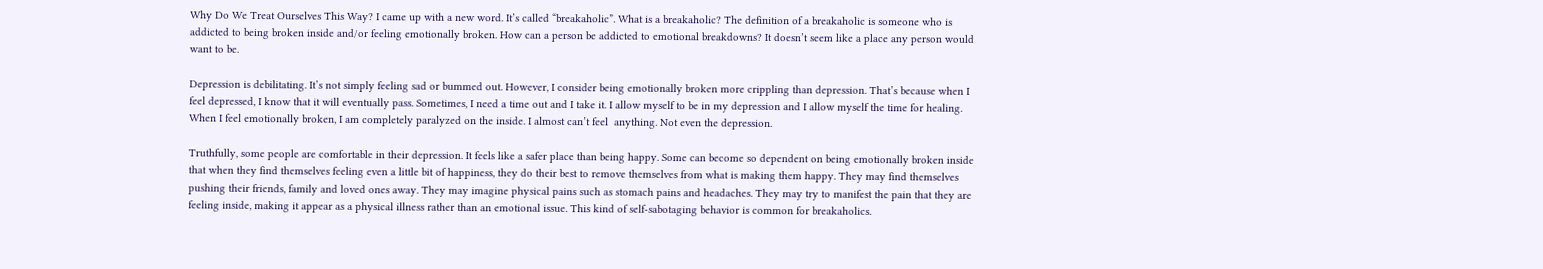Why Do We Treat Ourselves This Way? I came up with a new word. It’s called “breakaholic”. What is a breakaholic? The definition of a breakaholic is someone who is addicted to being broken inside and/or feeling emotionally broken. How can a person be addicted to emotional breakdowns? It doesn’t seem like a place any person would want to be.

Depression is debilitating. It’s not simply feeling sad or bummed out. However, I consider being emotionally broken more crippling than depression. That’s because when I feel depressed, I know that it will eventually pass. Sometimes, I need a time out and I take it. I allow myself to be in my depression and I allow myself the time for healing. When I feel emotionally broken, I am completely paralyzed on the inside. I almost can’t feel  anything. Not even the depression.

Truthfully, some people are comfortable in their depression. It feels like a safer place than being happy. Some can become so dependent on being emotionally broken inside that when they find themselves feeling even a little bit of happiness, they do their best to remove themselves from what is making them happy. They may find themselves pushing their friends, family and loved ones away. They may imagine physical pains such as stomach pains and headaches. They may try to manifest the pain that they are feeling inside, making it appear as a physical illness rather than an emotional issue. This kind of self-sabotaging behavior is common for breakaholics.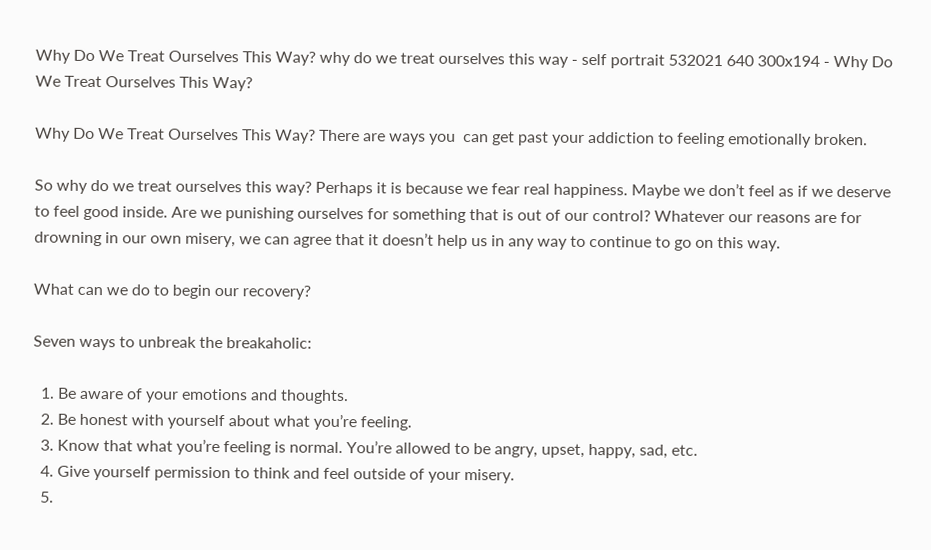Why Do We Treat Ourselves This Way? why do we treat ourselves this way - self portrait 532021 640 300x194 - Why Do We Treat Ourselves This Way?

Why Do We Treat Ourselves This Way? There are ways you  can get past your addiction to feeling emotionally broken.

So why do we treat ourselves this way? Perhaps it is because we fear real happiness. Maybe we don’t feel as if we deserve to feel good inside. Are we punishing ourselves for something that is out of our control? Whatever our reasons are for drowning in our own misery, we can agree that it doesn’t help us in any way to continue to go on this way.

What can we do to begin our recovery?

Seven ways to unbreak the breakaholic:

  1. Be aware of your emotions and thoughts.
  2. Be honest with yourself about what you’re feeling.
  3. Know that what you’re feeling is normal. You’re allowed to be angry, upset, happy, sad, etc.
  4. Give yourself permission to think and feel outside of your misery.
  5.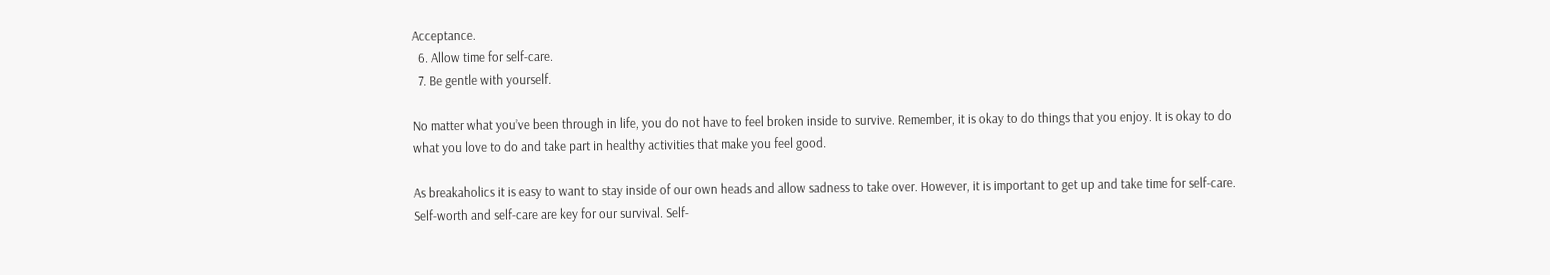Acceptance.
  6. Allow time for self-care.
  7. Be gentle with yourself.

No matter what you’ve been through in life, you do not have to feel broken inside to survive. Remember, it is okay to do things that you enjoy. It is okay to do what you love to do and take part in healthy activities that make you feel good.

As breakaholics it is easy to want to stay inside of our own heads and allow sadness to take over. However, it is important to get up and take time for self-care. Self-worth and self-care are key for our survival. Self-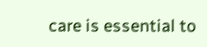care is essential to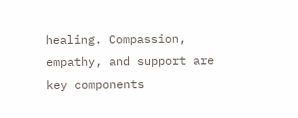healing. Compassion, empathy, and support are key components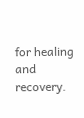for healing and recovery.